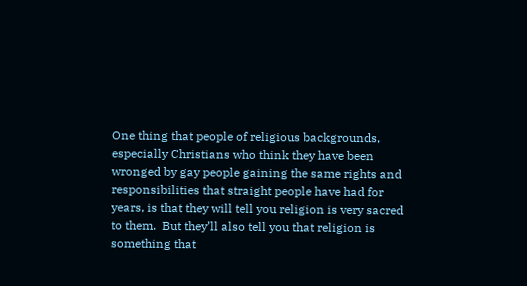One thing that people of religious backgrounds, especially Christians who think they have been wronged by gay people gaining the same rights and responsibilities that straight people have had for years, is that they will tell you religion is very sacred to them.  But they’ll also tell you that religion is something that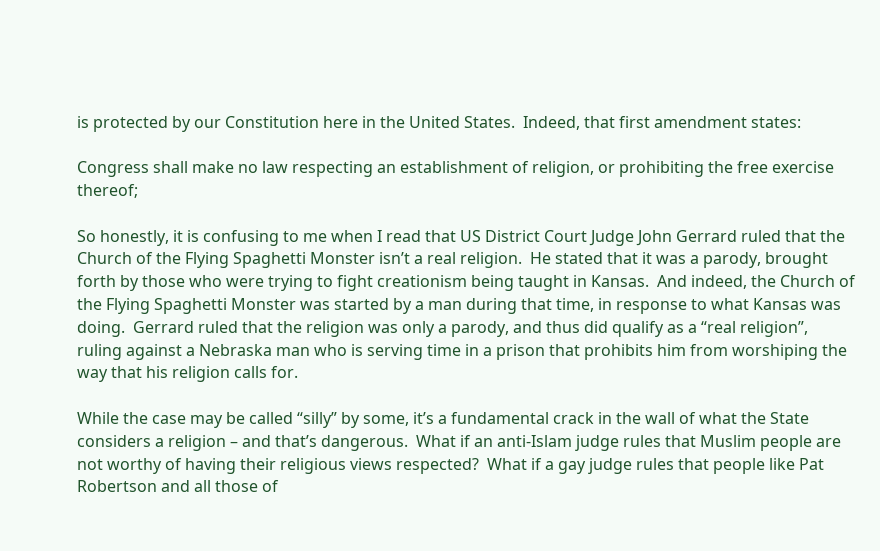is protected by our Constitution here in the United States.  Indeed, that first amendment states:

Congress shall make no law respecting an establishment of religion, or prohibiting the free exercise thereof;

So honestly, it is confusing to me when I read that US District Court Judge John Gerrard ruled that the Church of the Flying Spaghetti Monster isn’t a real religion.  He stated that it was a parody, brought forth by those who were trying to fight creationism being taught in Kansas.  And indeed, the Church of the Flying Spaghetti Monster was started by a man during that time, in response to what Kansas was doing.  Gerrard ruled that the religion was only a parody, and thus did qualify as a “real religion”, ruling against a Nebraska man who is serving time in a prison that prohibits him from worshiping the way that his religion calls for.

While the case may be called “silly” by some, it’s a fundamental crack in the wall of what the State considers a religion – and that’s dangerous.  What if an anti-Islam judge rules that Muslim people are not worthy of having their religious views respected?  What if a gay judge rules that people like Pat Robertson and all those of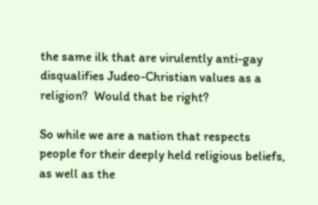the same ilk that are virulently anti-gay disqualifies Judeo-Christian values as a religion?  Would that be right?

So while we are a nation that respects people for their deeply held religious beliefs, as well as the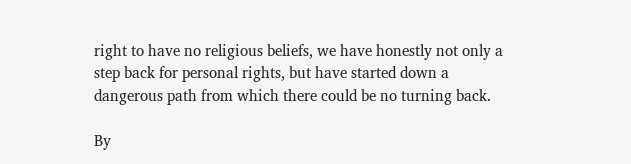right to have no religious beliefs, we have honestly not only a step back for personal rights, but have started down a dangerous path from which there could be no turning back.

By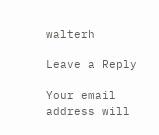walterh

Leave a Reply

Your email address will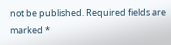not be published. Required fields are marked *